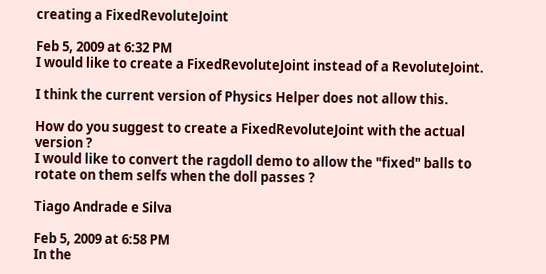creating a FixedRevoluteJoint

Feb 5, 2009 at 6:32 PM
I would like to create a FixedRevoluteJoint instead of a RevoluteJoint.

I think the current version of Physics Helper does not allow this.

How do you suggest to create a FixedRevoluteJoint with the actual version ?
I would like to convert the ragdoll demo to allow the "fixed" balls to rotate on them selfs when the doll passes ?

Tiago Andrade e Silva

Feb 5, 2009 at 6:58 PM
In the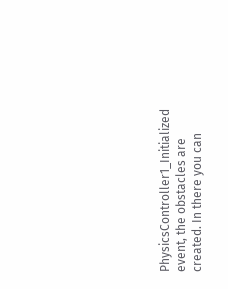PhysicsController1_Initialized event, the obstacles are created. In there you can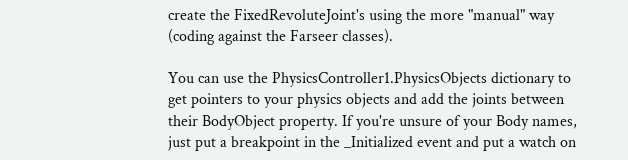create the FixedRevoluteJoint's using the more "manual" way (coding against the Farseer classes).

You can use the PhysicsController1.PhysicsObjects dictionary to get pointers to your physics objects and add the joints between their BodyObject property. If you're unsure of your Body names, just put a breakpoint in the _Initialized event and put a watch on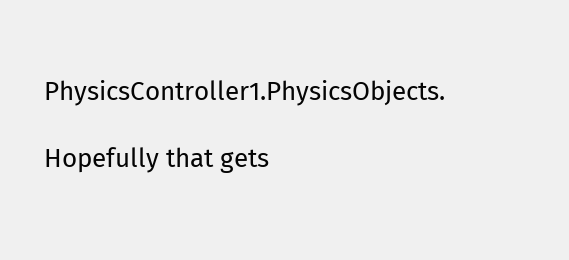PhysicsController1.PhysicsObjects.

Hopefully that gets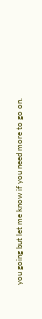you going but let me know if you need more to go on.